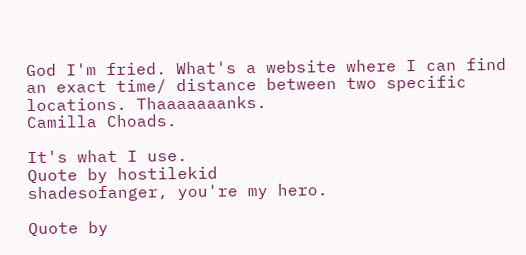God I'm fried. What's a website where I can find an exact time/ distance between two specific locations. Thaaaaaaanks.
Camilla Choads.

It's what I use.
Quote by hostilekid
shadesofanger, you're my hero.

Quote by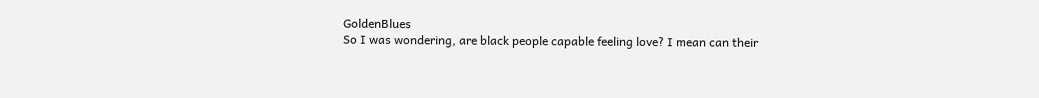GoldenBlues
So I was wondering, are black people capable feeling love? I mean can their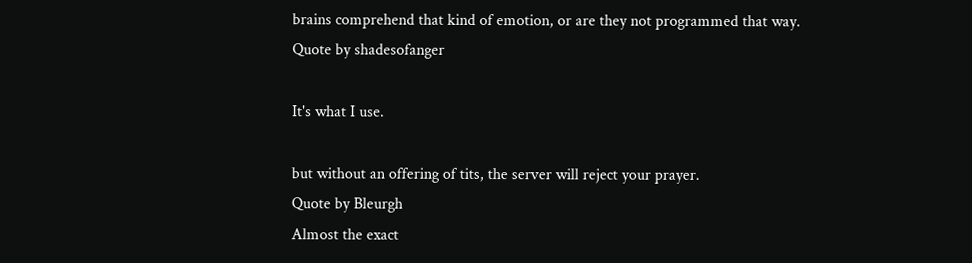brains comprehend that kind of emotion, or are they not programmed that way.
Quote by shadesofanger

It's what I use.

but without an offering of tits, the server will reject your prayer.
Quote by Bleurgh
Almost the exact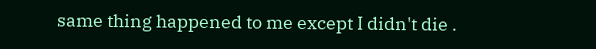same thing happened to me except I didn't die .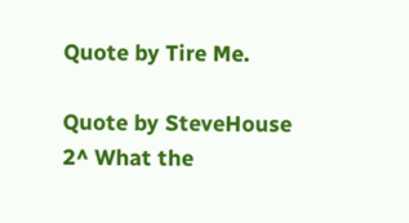Quote by Tire Me.

Quote by SteveHouse
2^ What the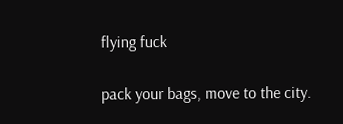flying fuck

pack your bags, move to the city.